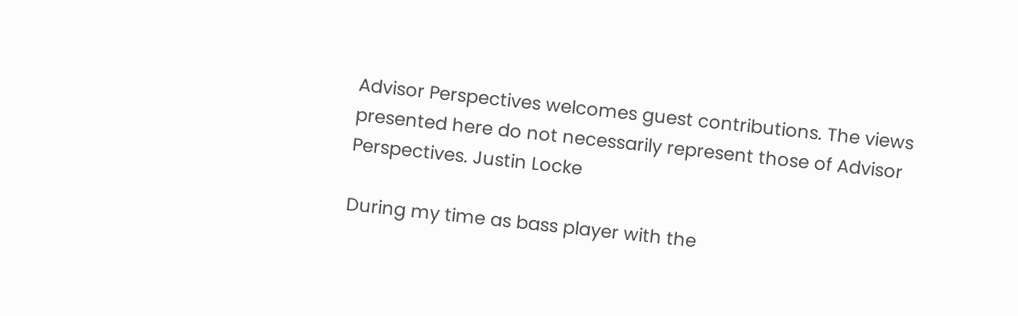Advisor Perspectives welcomes guest contributions. The views presented here do not necessarily represent those of Advisor Perspectives. Justin Locke

During my time as bass player with the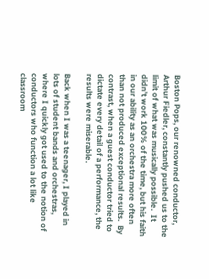Boston Pops, our renowned conductor, Arthur Fiedler, constantly pushed us to the limit of what was musically possible.  It didn’t work 100% of the time, but his faith in our ability as an orchestra more often than not produced exceptional results.  By contrast, when a guest conductor tried to dictate every detail of a performance, the results were miserable.

Back when I was a teenager, I played in lots of student bands and orchestras, where I quickly got used to the notion of conductors who function a lot like classroom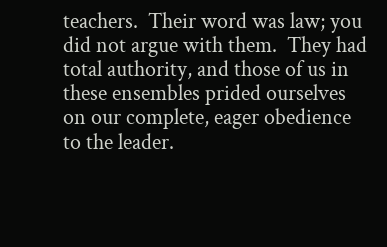teachers.  Their word was law; you did not argue with them.  They had total authority, and those of us in these ensembles prided ourselves on our complete, eager obedience to the leader.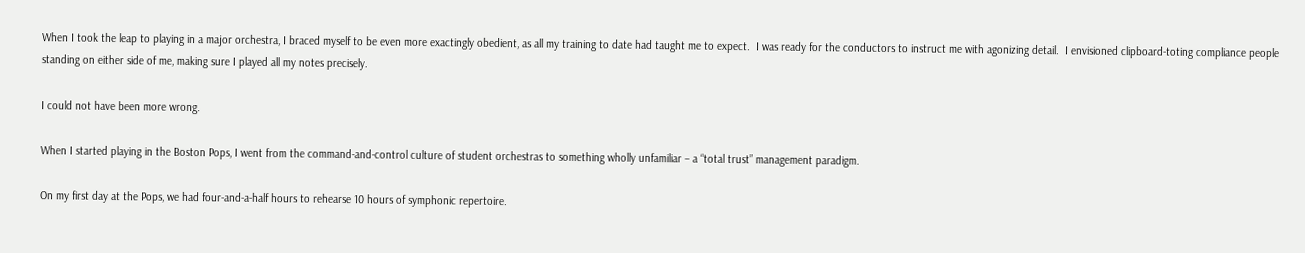When I took the leap to playing in a major orchestra, I braced myself to be even more exactingly obedient, as all my training to date had taught me to expect.  I was ready for the conductors to instruct me with agonizing detail.  I envisioned clipboard-toting compliance people standing on either side of me, making sure I played all my notes precisely.

I could not have been more wrong.

When I started playing in the Boston Pops, I went from the command-and-control culture of student orchestras to something wholly unfamiliar – a “total trust” management paradigm.

On my first day at the Pops, we had four-and-a-half hours to rehearse 10 hours of symphonic repertoire.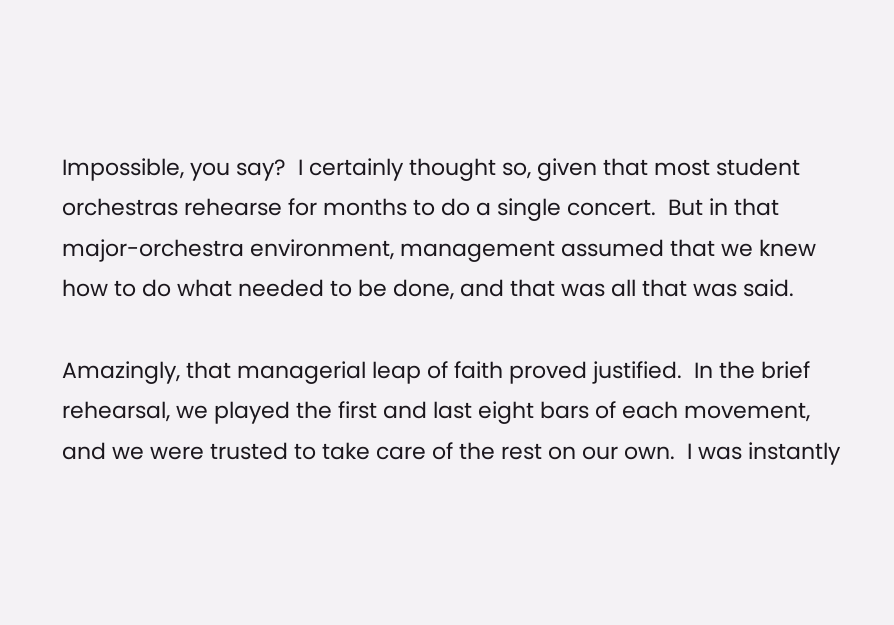Impossible, you say?  I certainly thought so, given that most student orchestras rehearse for months to do a single concert.  But in that major-orchestra environment, management assumed that we knew how to do what needed to be done, and that was all that was said.

Amazingly, that managerial leap of faith proved justified.  In the brief rehearsal, we played the first and last eight bars of each movement, and we were trusted to take care of the rest on our own.  I was instantly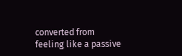converted from feeling like a passive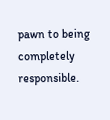pawn to being completely responsible.